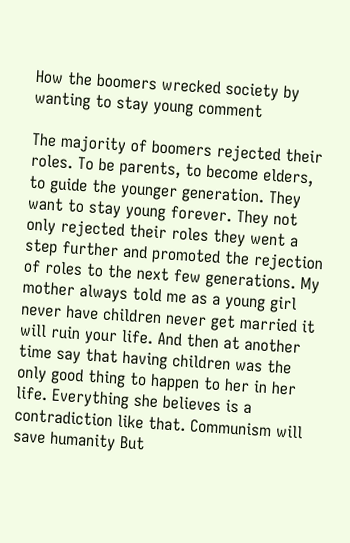How the boomers wrecked society by wanting to stay young comment

The majority of boomers rejected their roles. To be parents, to become elders, to guide the younger generation. They want to stay young forever. They not only rejected their roles they went a step further and promoted the rejection of roles to the next few generations. My mother always told me as a young girl never have children never get married it will ruin your life. And then at another time say that having children was the only good thing to happen to her in her life. Everything she believes is a contradiction like that. Communism will save humanity But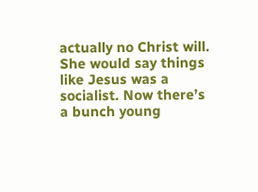actually no Christ will. She would say things like Jesus was a socialist. Now there’s a bunch young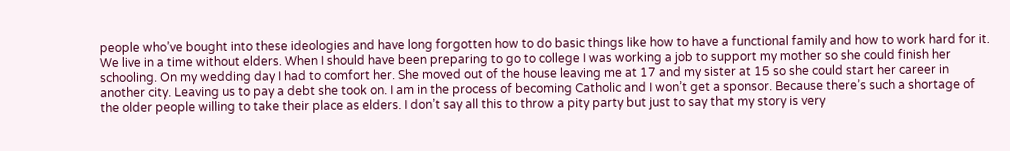people who’ve bought into these ideologies and have long forgotten how to do basic things like how to have a functional family and how to work hard for it. We live in a time without elders. When I should have been preparing to go to college I was working a job to support my mother so she could finish her schooling. On my wedding day I had to comfort her. She moved out of the house leaving me at 17 and my sister at 15 so she could start her career in another city. Leaving us to pay a debt she took on. I am in the process of becoming Catholic and I won’t get a sponsor. Because there’s such a shortage of the older people willing to take their place as elders. I don’t say all this to throw a pity party but just to say that my story is very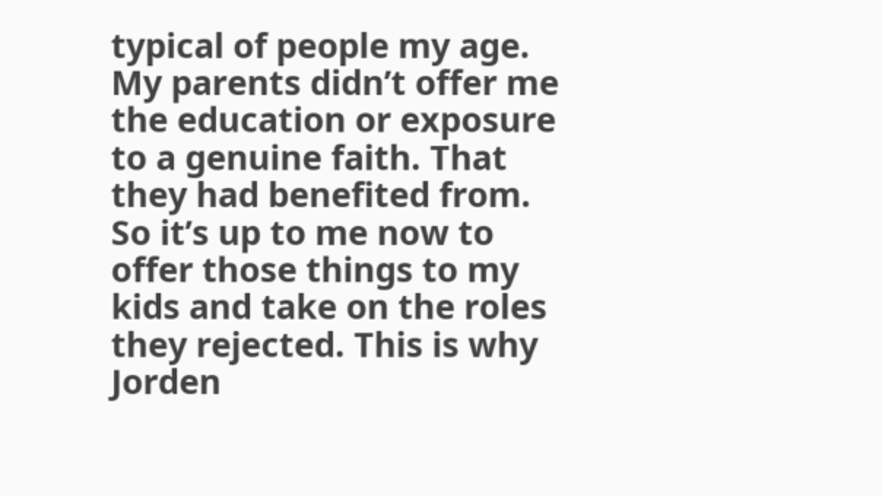typical of people my age. My parents didn’t offer me the education or exposure to a genuine faith. That they had benefited from. So it’s up to me now to offer those things to my kids and take on the roles they rejected. This is why Jorden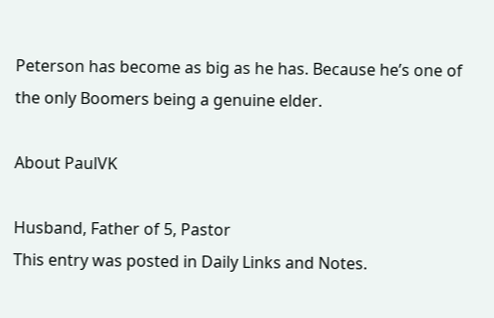Peterson has become as big as he has. Because he’s one of the only Boomers being a genuine elder.

About PaulVK

Husband, Father of 5, Pastor
This entry was posted in Daily Links and Notes.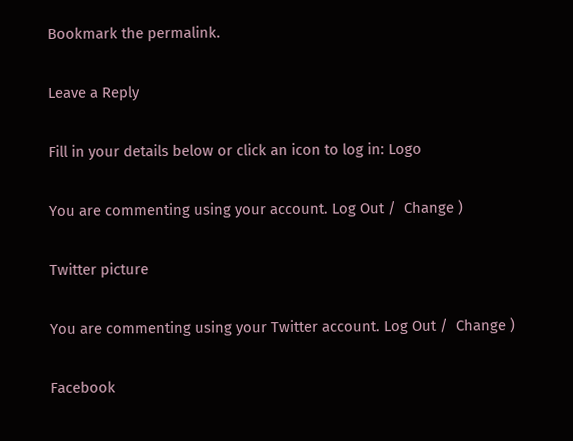Bookmark the permalink.

Leave a Reply

Fill in your details below or click an icon to log in: Logo

You are commenting using your account. Log Out /  Change )

Twitter picture

You are commenting using your Twitter account. Log Out /  Change )

Facebook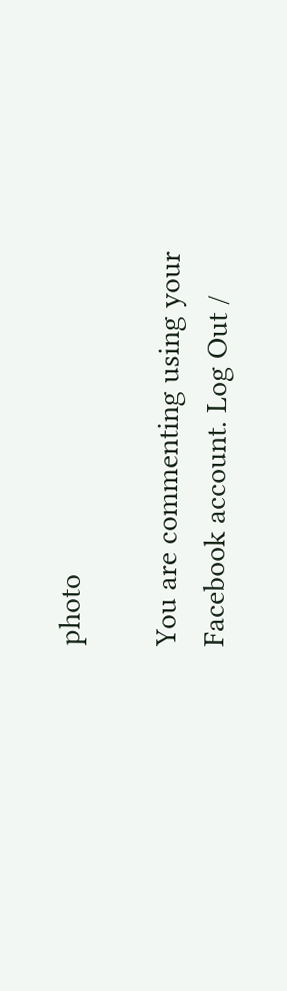photo

You are commenting using your Facebook account. Log Out /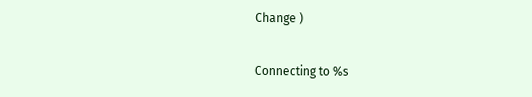Change )

Connecting to %s